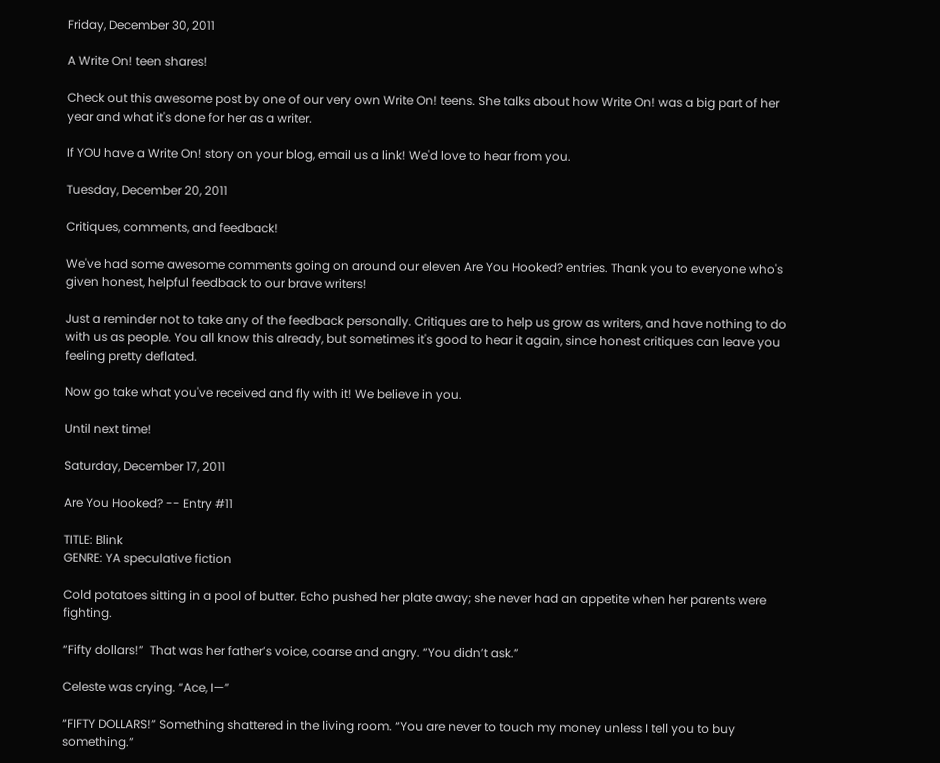Friday, December 30, 2011

A Write On! teen shares!

Check out this awesome post by one of our very own Write On! teens. She talks about how Write On! was a big part of her year and what it's done for her as a writer.

If YOU have a Write On! story on your blog, email us a link! We'd love to hear from you.

Tuesday, December 20, 2011

Critiques, comments, and feedback!

We've had some awesome comments going on around our eleven Are You Hooked? entries. Thank you to everyone who's given honest, helpful feedback to our brave writers!

Just a reminder not to take any of the feedback personally. Critiques are to help us grow as writers, and have nothing to do with us as people. You all know this already, but sometimes it's good to hear it again, since honest critiques can leave you feeling pretty deflated.

Now go take what you've received and fly with it! We believe in you.

Until next time!

Saturday, December 17, 2011

Are You Hooked? -- Entry #11

TITLE: Blink
GENRE: YA speculative fiction

Cold potatoes sitting in a pool of butter. Echo pushed her plate away; she never had an appetite when her parents were fighting.

“Fifty dollars!”  That was her father’s voice, coarse and angry. “You didn’t ask.”

Celeste was crying. “Ace, I—”

“FIFTY DOLLARS!” Something shattered in the living room. “You are never to touch my money unless I tell you to buy something.”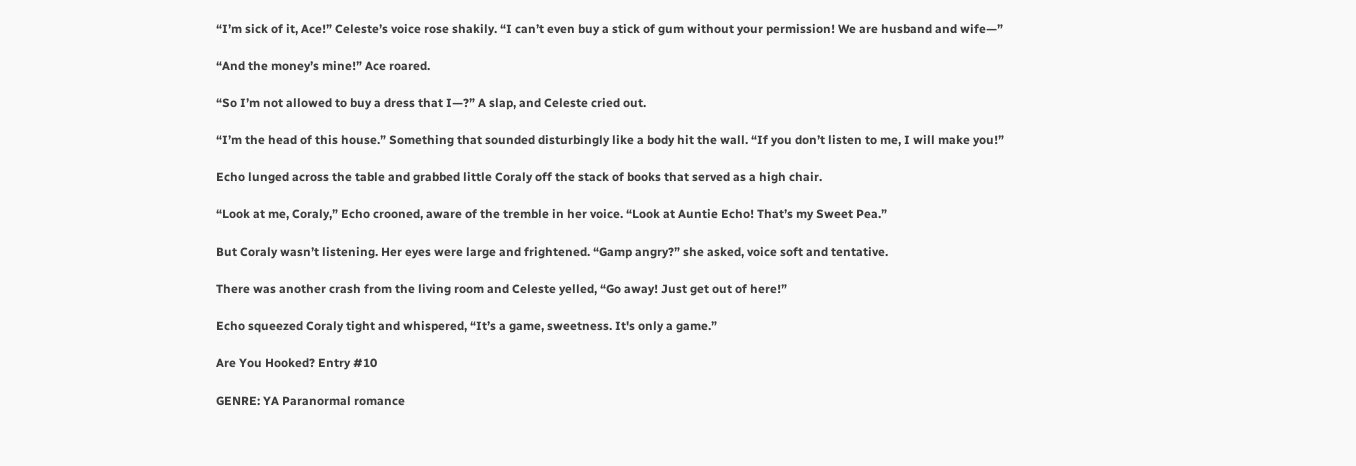“I’m sick of it, Ace!” Celeste’s voice rose shakily. “I can’t even buy a stick of gum without your permission! We are husband and wife—”

“And the money’s mine!” Ace roared.

“So I’m not allowed to buy a dress that I—?” A slap, and Celeste cried out.

“I’m the head of this house.” Something that sounded disturbingly like a body hit the wall. “If you don’t listen to me, I will make you!”

Echo lunged across the table and grabbed little Coraly off the stack of books that served as a high chair.

“Look at me, Coraly,” Echo crooned, aware of the tremble in her voice. “Look at Auntie Echo! That’s my Sweet Pea.”

But Coraly wasn’t listening. Her eyes were large and frightened. “Gamp angry?” she asked, voice soft and tentative.

There was another crash from the living room and Celeste yelled, “Go away! Just get out of here!”

Echo squeezed Coraly tight and whispered, “It’s a game, sweetness. It's only a game.”

Are You Hooked? Entry #10

GENRE: YA Paranormal romance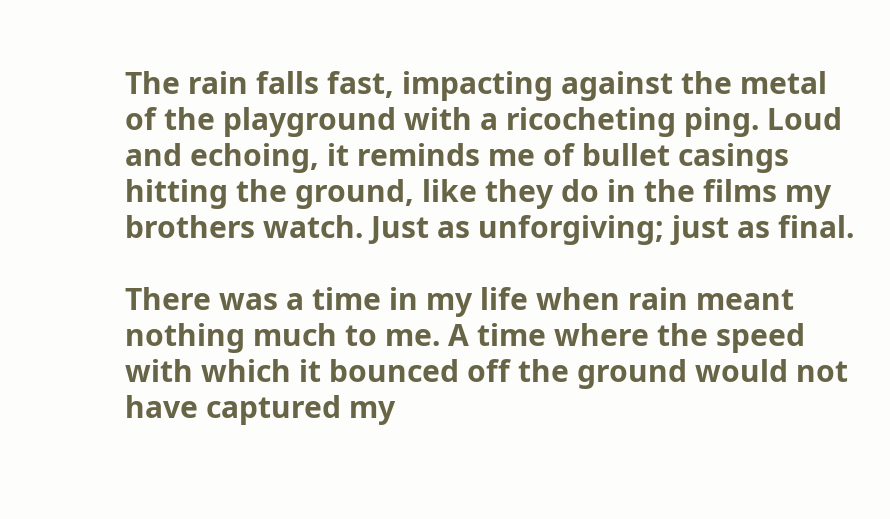The rain falls fast, impacting against the metal of the playground with a ricocheting ping. Loud and echoing, it reminds me of bullet casings hitting the ground, like they do in the films my brothers watch. Just as unforgiving; just as final.

There was a time in my life when rain meant nothing much to me. A time where the speed with which it bounced off the ground would not have captured my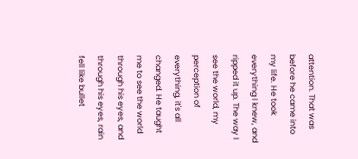attention. That was before he came into my life. He took everything I knew, and ripped it up. The way I see the world, my perception of everything, it's all changed. He taught me to see the world through his eyes, and through his eyes, rain fell like bullet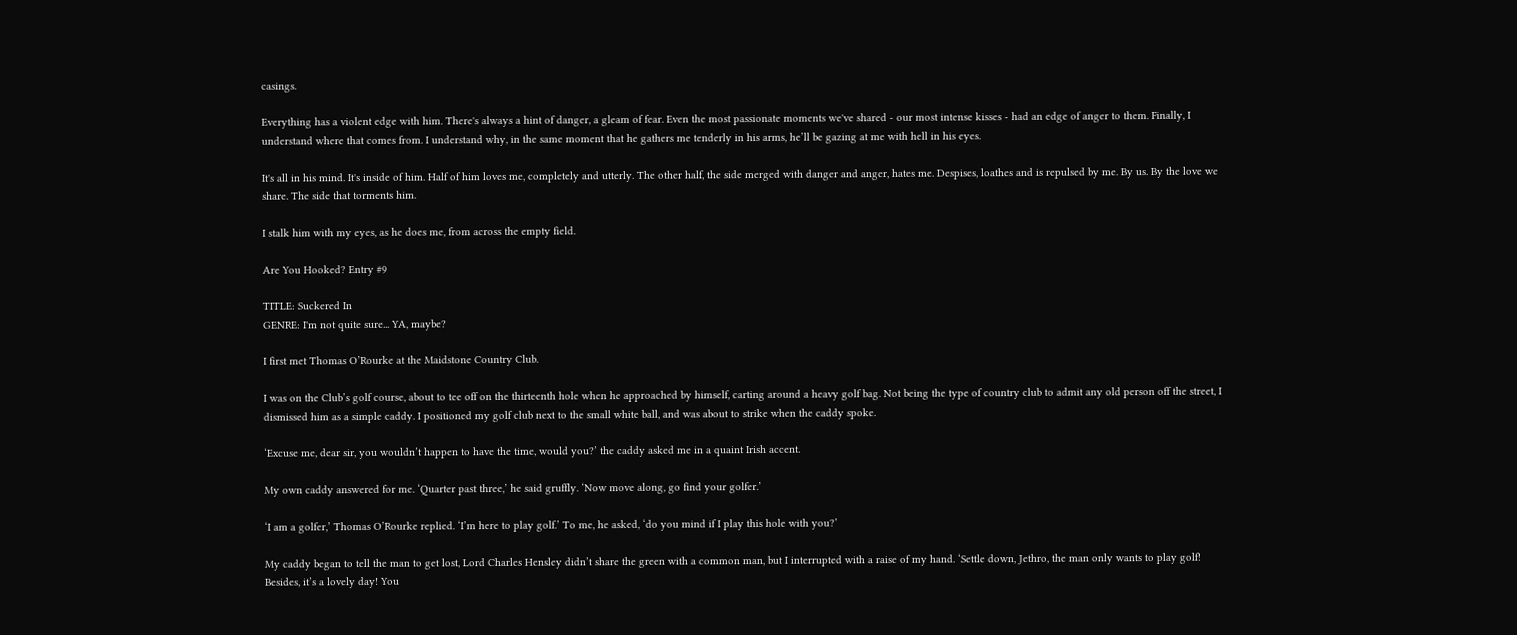casings.

Everything has a violent edge with him. There's always a hint of danger, a gleam of fear. Even the most passionate moments we've shared - our most intense kisses - had an edge of anger to them. Finally, I understand where that comes from. I understand why, in the same moment that he gathers me tenderly in his arms, he’ll be gazing at me with hell in his eyes.

It's all in his mind. It's inside of him. Half of him loves me, completely and utterly. The other half, the side merged with danger and anger, hates me. Despises, loathes and is repulsed by me. By us. By the love we share. The side that torments him.

I stalk him with my eyes, as he does me, from across the empty field.

Are You Hooked? Entry #9

TITLE: Suckered In
GENRE: I'm not quite sure... YA, maybe?

I first met Thomas O’Rourke at the Maidstone Country Club.

I was on the Club’s golf course, about to tee off on the thirteenth hole when he approached by himself, carting around a heavy golf bag. Not being the type of country club to admit any old person off the street, I dismissed him as a simple caddy. I positioned my golf club next to the small white ball, and was about to strike when the caddy spoke.

‘Excuse me, dear sir, you wouldn’t happen to have the time, would you?’ the caddy asked me in a quaint Irish accent.

My own caddy answered for me. ‘Quarter past three,’ he said gruffly. ‘Now move along, go find your golfer.’

‘I am a golfer,’ Thomas O’Rourke replied. ‘I’m here to play golf.’ To me, he asked, ‘do you mind if I play this hole with you?’

My caddy began to tell the man to get lost, Lord Charles Hensley didn’t share the green with a common man, but I interrupted with a raise of my hand. ‘Settle down, Jethro, the man only wants to play golf! Besides, it’s a lovely day! You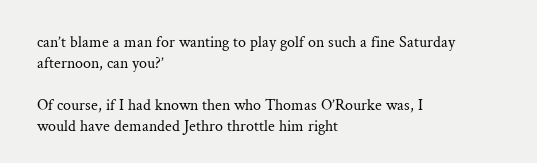can’t blame a man for wanting to play golf on such a fine Saturday afternoon, can you?’

Of course, if I had known then who Thomas O’Rourke was, I would have demanded Jethro throttle him right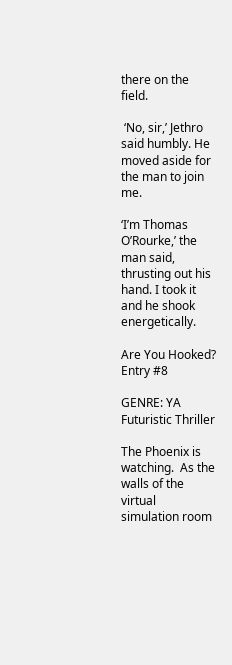there on the field.

 ‘No, sir,’ Jethro said humbly. He moved aside for the man to join me.

‘I’m Thomas O’Rourke,’ the man said, thrusting out his hand. I took it and he shook energetically.

Are You Hooked? Entry #8

GENRE: YA Futuristic Thriller

The Phoenix is watching.  As the walls of the virtual simulation room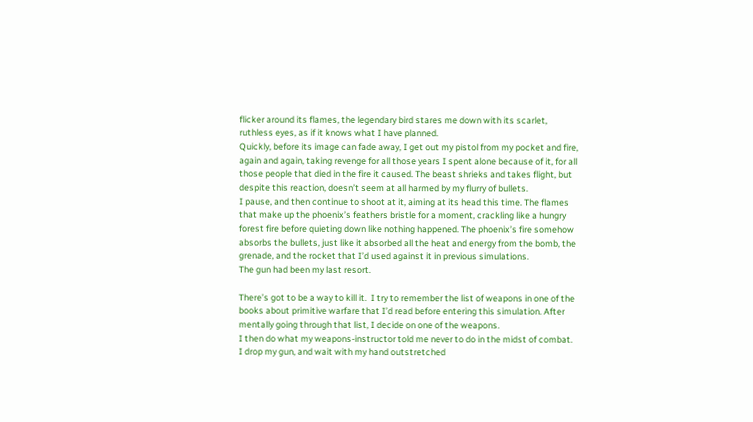flicker around its flames, the legendary bird stares me down with its scarlet, ruthless eyes, as if it knows what I have planned.
Quickly, before its image can fade away, I get out my pistol from my pocket and fire, again and again, taking revenge for all those years I spent alone because of it, for all those people that died in the fire it caused. The beast shrieks and takes flight, but despite this reaction, doesn’t seem at all harmed by my flurry of bullets.
I pause, and then continue to shoot at it, aiming at its head this time. The flames that make up the phoenix’s feathers bristle for a moment, crackling like a hungry forest fire before quieting down like nothing happened. The phoenix’s fire somehow absorbs the bullets, just like it absorbed all the heat and energy from the bomb, the grenade, and the rocket that I’d used against it in previous simulations.
The gun had been my last resort.

There’s got to be a way to kill it.  I try to remember the list of weapons in one of the books about primitive warfare that I’d read before entering this simulation. After mentally going through that list, I decide on one of the weapons.
I then do what my weapons-instructor told me never to do in the midst of combat.
I drop my gun, and wait with my hand outstretched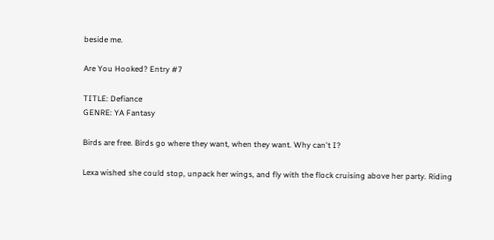beside me.

Are You Hooked? Entry #7

TITLE: Defiance
GENRE: YA Fantasy

Birds are free. Birds go where they want, when they want. Why can't I?

Lexa wished she could stop, unpack her wings, and fly with the flock cruising above her party. Riding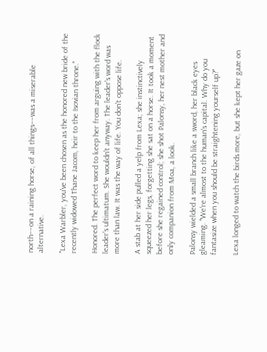north––on a raining horse, of all things––was a miserable alternative.

"Lexa Warbler, you've been chosen as the honored new bride of the recently widowed Thane Jacom, heir to the Isovian throne."

Honored. The perfect word to keep her from arguing with the flock leader's ultimatum. She wouldn't anyway. The leader's word was more than law. It was the way of life. You don't oppose life.

A stab at her side pulled a yelp from Lexa; she instinctively squeezed her legs, forgetting she sat on a horse. It took a moment before she regained control; she shot Palonsy, her nest mother and only companion from Moa, a look.

Palonsy wielded a small branch like a sword, her black eyes gleaming. "We're almost to the human's capital. Why do you fantasize when you should be straightening yourself up?"

Lexa longed to watch the birds more, but she kept her gaze on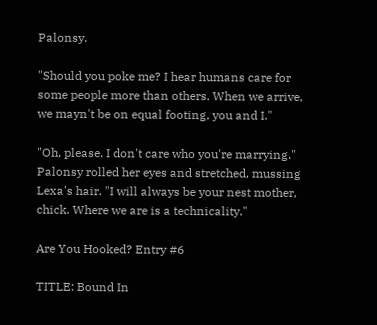Palonsy.

"Should you poke me? I hear humans care for some people more than others. When we arrive, we mayn't be on equal footing, you and I."

"Oh, please. I don't care who you're marrying." Palonsy rolled her eyes and stretched, mussing Lexa's hair. "I will always be your nest mother, chick. Where we are is a technicality."

Are You Hooked? Entry #6

TITLE: Bound In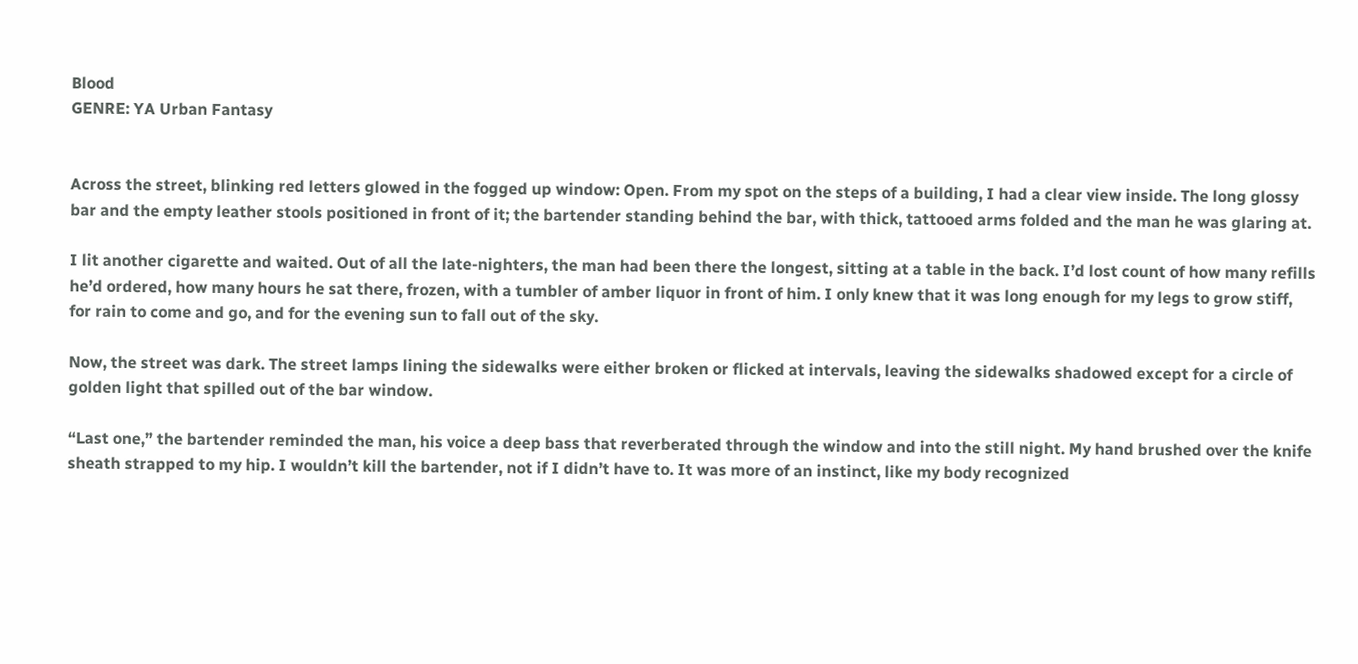Blood
GENRE: YA Urban Fantasy


Across the street, blinking red letters glowed in the fogged up window: Open. From my spot on the steps of a building, I had a clear view inside. The long glossy bar and the empty leather stools positioned in front of it; the bartender standing behind the bar, with thick, tattooed arms folded and the man he was glaring at.

I lit another cigarette and waited. Out of all the late-nighters, the man had been there the longest, sitting at a table in the back. I’d lost count of how many refills he’d ordered, how many hours he sat there, frozen, with a tumbler of amber liquor in front of him. I only knew that it was long enough for my legs to grow stiff, for rain to come and go, and for the evening sun to fall out of the sky.

Now, the street was dark. The street lamps lining the sidewalks were either broken or flicked at intervals, leaving the sidewalks shadowed except for a circle of golden light that spilled out of the bar window.

“Last one,” the bartender reminded the man, his voice a deep bass that reverberated through the window and into the still night. My hand brushed over the knife sheath strapped to my hip. I wouldn’t kill the bartender, not if I didn’t have to. It was more of an instinct, like my body recognized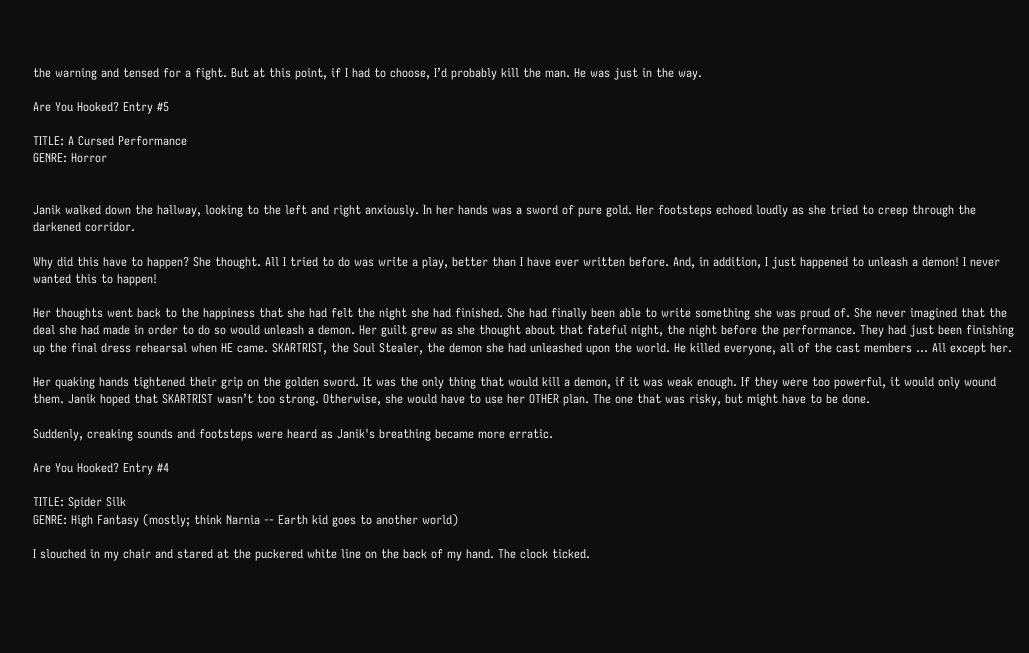the warning and tensed for a fight. But at this point, if I had to choose, I’d probably kill the man. He was just in the way.

Are You Hooked? Entry #5

TITLE: A Cursed Performance
GENRE: Horror


Janik walked down the hallway, looking to the left and right anxiously. In her hands was a sword of pure gold. Her footsteps echoed loudly as she tried to creep through the darkened corridor.

Why did this have to happen? She thought. All I tried to do was write a play, better than I have ever written before. And, in addition, I just happened to unleash a demon! I never wanted this to happen!

Her thoughts went back to the happiness that she had felt the night she had finished. She had finally been able to write something she was proud of. She never imagined that the deal she had made in order to do so would unleash a demon. Her guilt grew as she thought about that fateful night, the night before the performance. They had just been finishing up the final dress rehearsal when HE came. SKARTRIST, the Soul Stealer, the demon she had unleashed upon the world. He killed everyone, all of the cast members … All except her.

Her quaking hands tightened their grip on the golden sword. It was the only thing that would kill a demon, if it was weak enough. If they were too powerful, it would only wound them. Janik hoped that SKARTRIST wasn’t too strong. Otherwise, she would have to use her OTHER plan. The one that was risky, but might have to be done.

Suddenly, creaking sounds and footsteps were heard as Janik's breathing became more erratic.

Are You Hooked? Entry #4

TITLE: Spider Silk
GENRE: High Fantasy (mostly; think Narnia -- Earth kid goes to another world)

I slouched in my chair and stared at the puckered white line on the back of my hand. The clock ticked.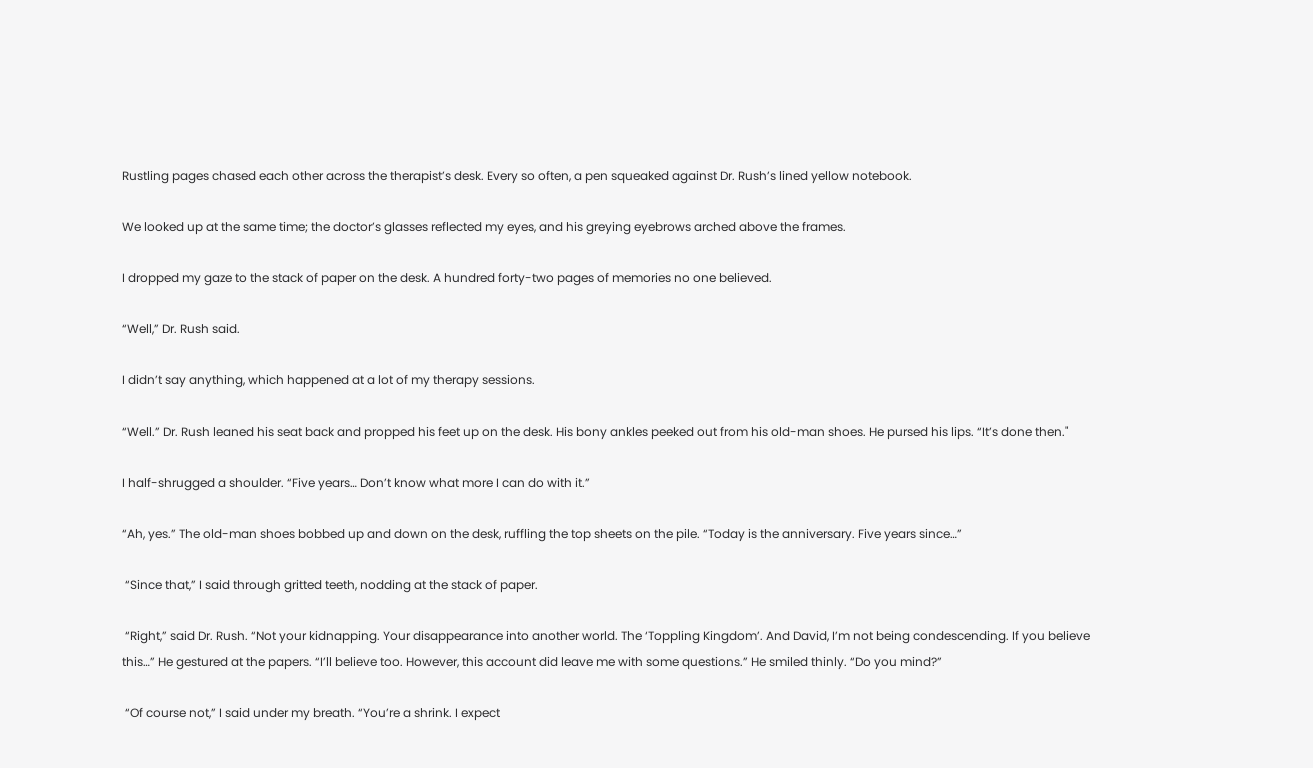Rustling pages chased each other across the therapist’s desk. Every so often, a pen squeaked against Dr. Rush’s lined yellow notebook.

We looked up at the same time; the doctor’s glasses reflected my eyes, and his greying eyebrows arched above the frames.

I dropped my gaze to the stack of paper on the desk. A hundred forty-two pages of memories no one believed.

“Well,” Dr. Rush said.

I didn’t say anything, which happened at a lot of my therapy sessions.

“Well.” Dr. Rush leaned his seat back and propped his feet up on the desk. His bony ankles peeked out from his old-man shoes. He pursed his lips. “It’s done then."

I half-shrugged a shoulder. “Five years… Don’t know what more I can do with it.”

“Ah, yes.” The old-man shoes bobbed up and down on the desk, ruffling the top sheets on the pile. “Today is the anniversary. Five years since…”

 “Since that,” I said through gritted teeth, nodding at the stack of paper.

 “Right,” said Dr. Rush. “Not your kidnapping. Your disappearance into another world. The ‘Toppling Kingdom’. And David, I’m not being condescending. If you believe this…” He gestured at the papers. “I’ll believe too. However, this account did leave me with some questions.” He smiled thinly. “Do you mind?”

 “Of course not,” I said under my breath. “You’re a shrink. I expect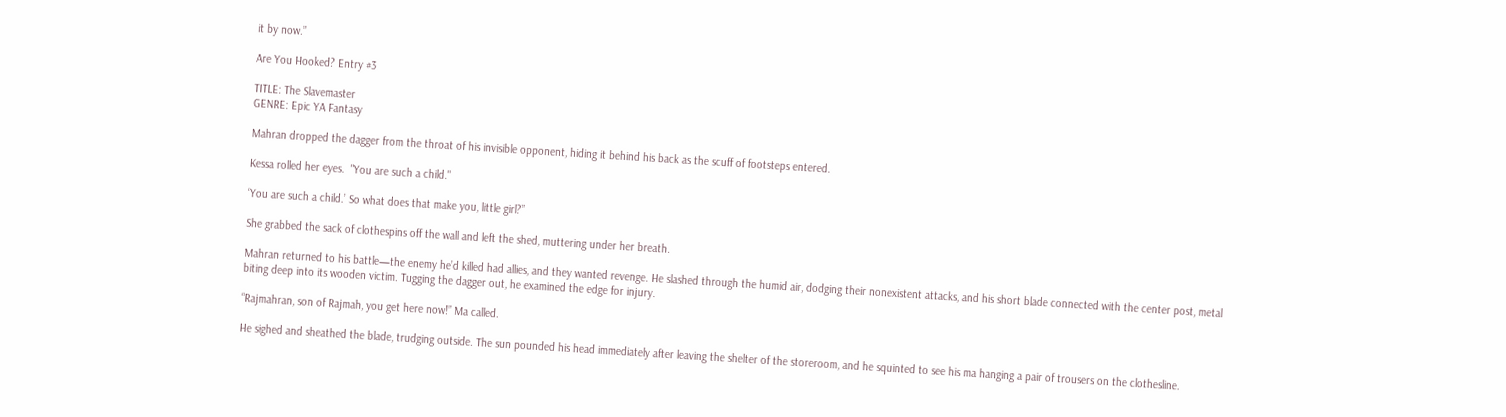it by now.”

Are You Hooked? Entry #3

TITLE: The Slavemaster
GENRE: Epic YA Fantasy

Mahran dropped the dagger from the throat of his invisible opponent, hiding it behind his back as the scuff of footsteps entered.

Kessa rolled her eyes.  "You are such a child."

‘You are such a child.’ So what does that make you, little girl?”

She grabbed the sack of clothespins off the wall and left the shed, muttering under her breath.

Mahran returned to his battle—the enemy he’d killed had allies, and they wanted revenge. He slashed through the humid air, dodging their nonexistent attacks, and his short blade connected with the center post, metal biting deep into its wooden victim. Tugging the dagger out, he examined the edge for injury.

“Rajmahran, son of Rajmah, you get here now!” Ma called.

He sighed and sheathed the blade, trudging outside. The sun pounded his head immediately after leaving the shelter of the storeroom, and he squinted to see his ma hanging a pair of trousers on the clothesline.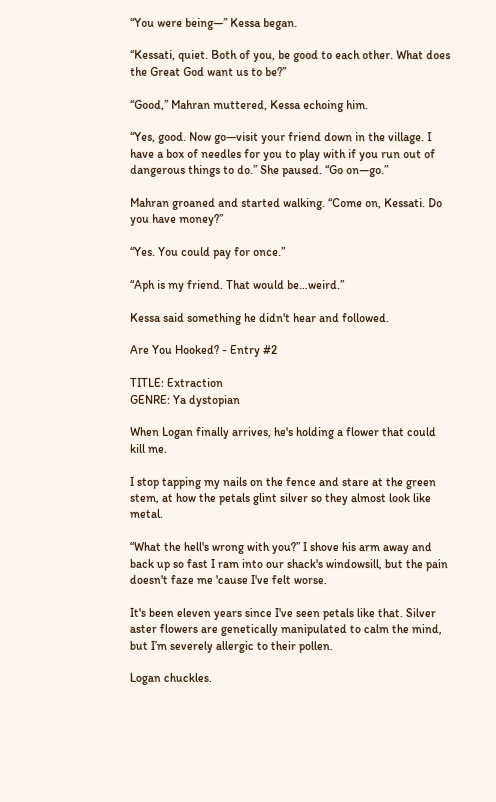“You were being—” Kessa began.

“Kessati, quiet. Both of you, be good to each other. What does the Great God want us to be?”

“Good,” Mahran muttered, Kessa echoing him.

“Yes, good. Now go—visit your friend down in the village. I have a box of needles for you to play with if you run out of dangerous things to do.” She paused. “Go on—go.”

Mahran groaned and started walking. “Come on, Kessati. Do you have money?”

“Yes. You could pay for once.”

“Aph is my friend. That would be…weird.”

Kessa said something he didn't hear and followed.

Are You Hooked? - Entry #2

TITLE: Extraction
GENRE: Ya dystopian

When Logan finally arrives, he's holding a flower that could kill me.

I stop tapping my nails on the fence and stare at the green stem, at how the petals glint silver so they almost look like metal.

“What the hell's wrong with you?” I shove his arm away and back up so fast I ram into our shack's windowsill, but the pain doesn't faze me 'cause I've felt worse.

It's been eleven years since I've seen petals like that. Silver aster flowers are genetically manipulated to calm the mind, but I’m severely allergic to their pollen.

Logan chuckles.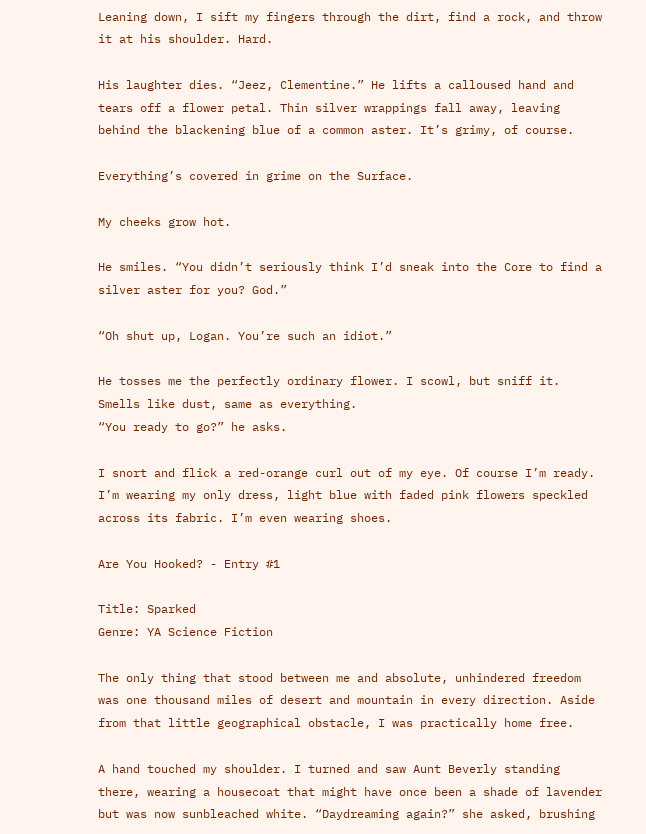Leaning down, I sift my fingers through the dirt, find a rock, and throw it at his shoulder. Hard.

His laughter dies. “Jeez, Clementine.” He lifts a calloused hand and tears off a flower petal. Thin silver wrappings fall away, leaving behind the blackening blue of a common aster. It’s grimy, of course.

Everything’s covered in grime on the Surface.

My cheeks grow hot.

He smiles. “You didn’t seriously think I’d sneak into the Core to find a silver aster for you? God.”

“Oh shut up, Logan. You’re such an idiot.”

He tosses me the perfectly ordinary flower. I scowl, but sniff it. Smells like dust, same as everything.
“You ready to go?” he asks.

I snort and flick a red-orange curl out of my eye. Of course I’m ready. I’m wearing my only dress, light blue with faded pink flowers speckled across its fabric. I’m even wearing shoes.

Are You Hooked? - Entry #1

Title: Sparked
Genre: YA Science Fiction

The only thing that stood between me and absolute, unhindered freedom was one thousand miles of desert and mountain in every direction. Aside from that little geographical obstacle, I was practically home free.

A hand touched my shoulder. I turned and saw Aunt Beverly standing there, wearing a housecoat that might have once been a shade of lavender but was now sunbleached white. “Daydreaming again?” she asked, brushing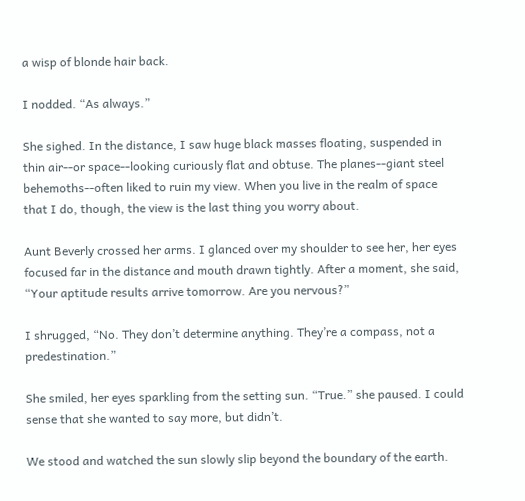a wisp of blonde hair back.

I nodded. “As always.”

She sighed. In the distance, I saw huge black masses floating, suspended in thin air--or space--looking curiously flat and obtuse. The planes--giant steel behemoths--often liked to ruin my view. When you live in the realm of space that I do, though, the view is the last thing you worry about.

Aunt Beverly crossed her arms. I glanced over my shoulder to see her, her eyes focused far in the distance and mouth drawn tightly. After a moment, she said, “Your aptitude results arrive tomorrow. Are you nervous?”

I shrugged, “No. They don’t determine anything. They’re a compass, not a predestination.”

She smiled, her eyes sparkling from the setting sun. “True.” she paused. I could sense that she wanted to say more, but didn’t.

We stood and watched the sun slowly slip beyond the boundary of the earth.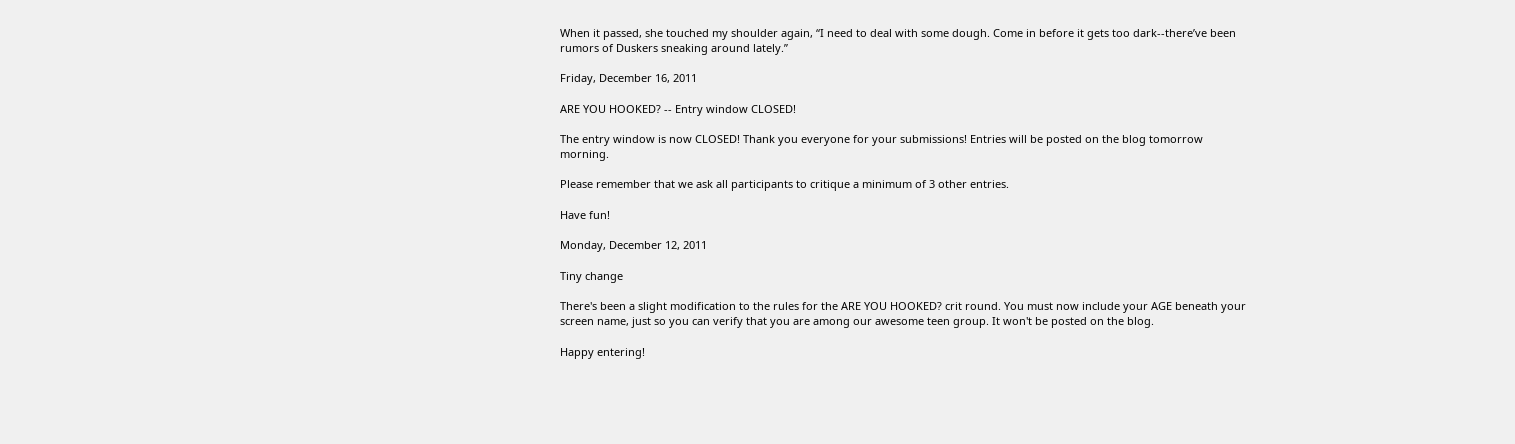When it passed, she touched my shoulder again, “I need to deal with some dough. Come in before it gets too dark--there’ve been rumors of Duskers sneaking around lately.”

Friday, December 16, 2011

ARE YOU HOOKED? -- Entry window CLOSED!

The entry window is now CLOSED! Thank you everyone for your submissions! Entries will be posted on the blog tomorrow morning.

Please remember that we ask all participants to critique a minimum of 3 other entries.

Have fun!

Monday, December 12, 2011

Tiny change

There's been a slight modification to the rules for the ARE YOU HOOKED? crit round. You must now include your AGE beneath your screen name, just so you can verify that you are among our awesome teen group. It won't be posted on the blog.

Happy entering!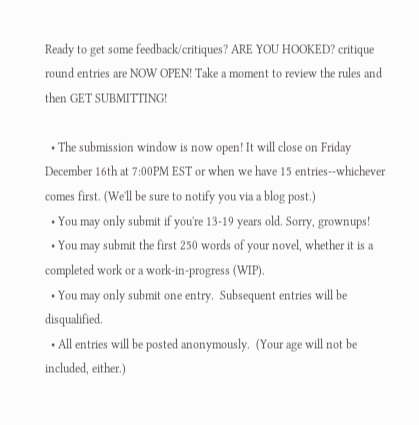Ready to get some feedback/critiques? ARE YOU HOOKED? critique round entries are NOW OPEN! Take a moment to review the rules and then GET SUBMITTING!

  • The submission window is now open! It will close on Friday December 16th at 7:00PM EST or when we have 15 entries--whichever comes first. (We'll be sure to notify you via a blog post.)
  • You may only submit if you're 13-19 years old. Sorry, grownups!
  • You may submit the first 250 words of your novel, whether it is a completed work or a work-in-progress (WIP).
  • You may only submit one entry.  Subsequent entries will be disqualified.
  • All entries will be posted anonymously.  (Your age will not be included, either.)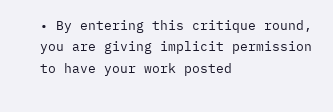• By entering this critique round, you are giving implicit permission to have your work posted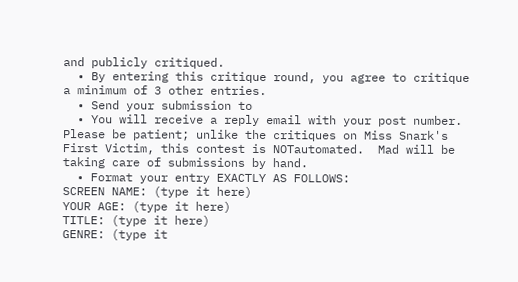and publicly critiqued.
  • By entering this critique round, you agree to critique a minimum of 3 other entries.
  • Send your submission to
  • You will receive a reply email with your post number.  Please be patient; unlike the critiques on Miss Snark's First Victim, this contest is NOTautomated.  Mad will be taking care of submissions by hand.
  • Format your entry EXACTLY AS FOLLOWS:
SCREEN NAME: (type it here)
YOUR AGE: (type it here)
TITLE: (type it here)
GENRE: (type it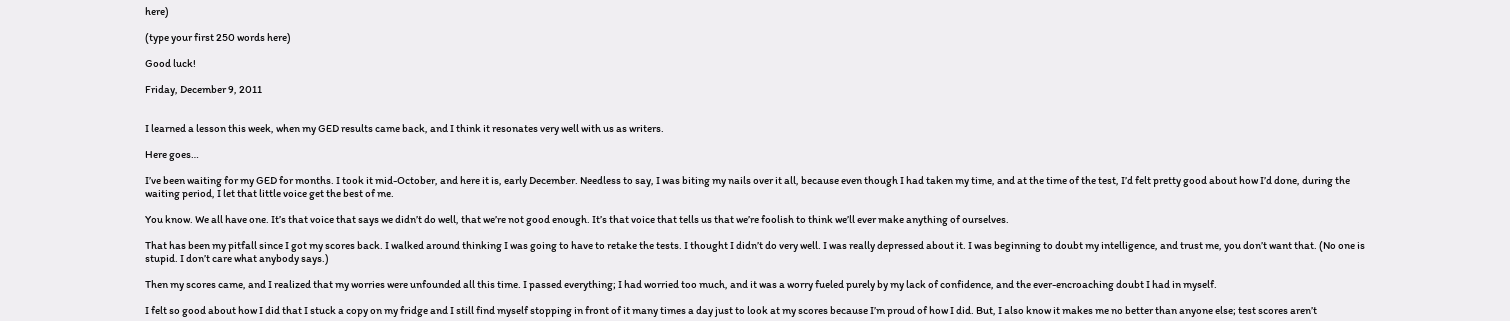here)

(type your first 250 words here)

Good luck!

Friday, December 9, 2011


I learned a lesson this week, when my GED results came back, and I think it resonates very well with us as writers.

Here goes…

I’ve been waiting for my GED for months. I took it mid-October, and here it is, early December. Needless to say, I was biting my nails over it all, because even though I had taken my time, and at the time of the test, I’d felt pretty good about how I’d done, during the waiting period, I let that little voice get the best of me.

You know. We all have one. It’s that voice that says we didn’t do well, that we’re not good enough. It’s that voice that tells us that we’re foolish to think we’ll ever make anything of ourselves.

That has been my pitfall since I got my scores back. I walked around thinking I was going to have to retake the tests. I thought I didn’t do very well. I was really depressed about it. I was beginning to doubt my intelligence, and trust me, you don’t want that. (No one is stupid. I don’t care what anybody says.)

Then my scores came, and I realized that my worries were unfounded all this time. I passed everything; I had worried too much, and it was a worry fueled purely by my lack of confidence, and the ever-encroaching doubt I had in myself.

I felt so good about how I did that I stuck a copy on my fridge and I still find myself stopping in front of it many times a day just to look at my scores because I’m proud of how I did. But, I also know it makes me no better than anyone else; test scores aren’t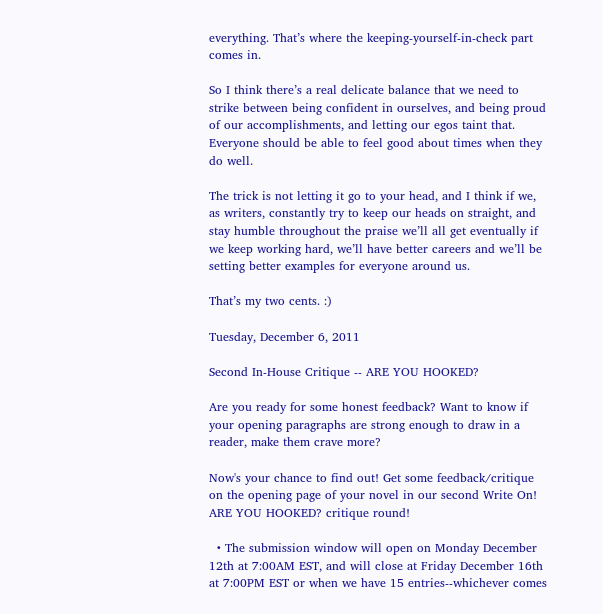everything. That’s where the keeping-yourself-in-check part comes in.

So I think there’s a real delicate balance that we need to strike between being confident in ourselves, and being proud of our accomplishments, and letting our egos taint that. Everyone should be able to feel good about times when they do well.

The trick is not letting it go to your head, and I think if we, as writers, constantly try to keep our heads on straight, and stay humble throughout the praise we’ll all get eventually if we keep working hard, we’ll have better careers and we’ll be setting better examples for everyone around us.

That’s my two cents. :)

Tuesday, December 6, 2011

Second In-House Critique -- ARE YOU HOOKED?

Are you ready for some honest feedback? Want to know if your opening paragraphs are strong enough to draw in a reader, make them crave more?

Now's your chance to find out! Get some feedback/critique on the opening page of your novel in our second Write On! ARE YOU HOOKED? critique round!

  • The submission window will open on Monday December 12th at 7:00AM EST, and will close at Friday December 16th at 7:00PM EST or when we have 15 entries--whichever comes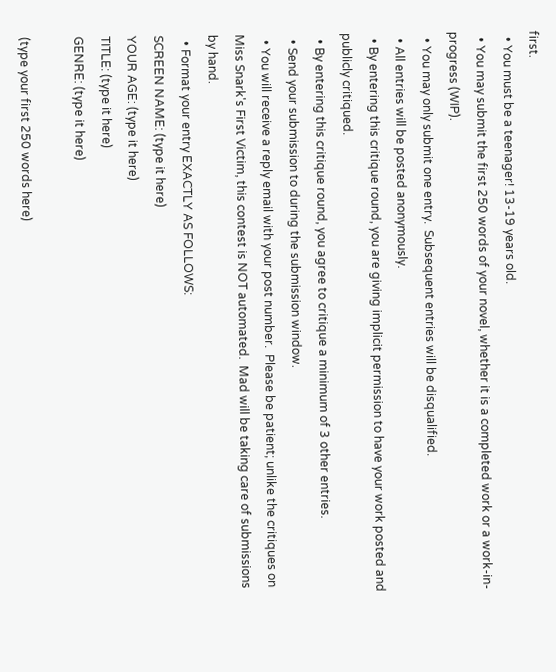first.
  • You must be a teenager! 13-19 years old.
  • You may submit the first 250 words of your novel, whether it is a completed work or a work-in-progress (WIP).
  • You may only submit one entry.  Subsequent entries will be disqualified.
  • All entries will be posted anonymously.
  • By entering this critique round, you are giving implicit permission to have your work posted and publicly critiqued.
  • By entering this critique round, you agree to critique a minimum of 3 other entries.
  • Send your submission to during the submission window.
  • You will receive a reply email with your post number.  Please be patient; unlike the critiques on Miss Snark's First Victim, this contest is NOT automated.  Mad will be taking care of submissions by hand.
  • Format your entry EXACTLY AS FOLLOWS:
SCREEN NAME: (type it here)
YOUR AGE: (type it here)
TITLE: (type it here)
GENRE: (type it here)

(type your first 250 words here)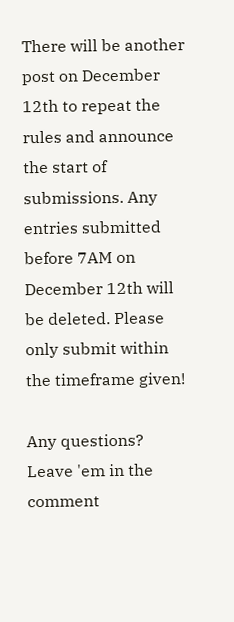There will be another post on December 12th to repeat the rules and announce the start of submissions. Any entries submitted before 7AM on December 12th will be deleted. Please only submit within the timeframe given!

Any questions? Leave 'em in the comment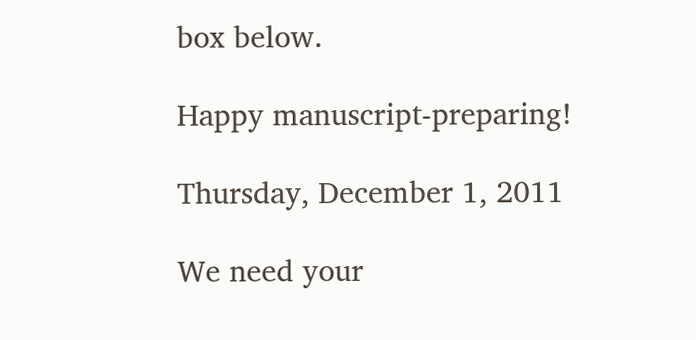box below.

Happy manuscript-preparing!

Thursday, December 1, 2011

We need your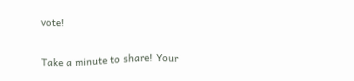vote!

Take a minute to share! Your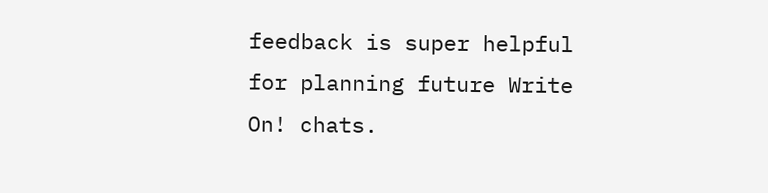feedback is super helpful for planning future Write On! chats.